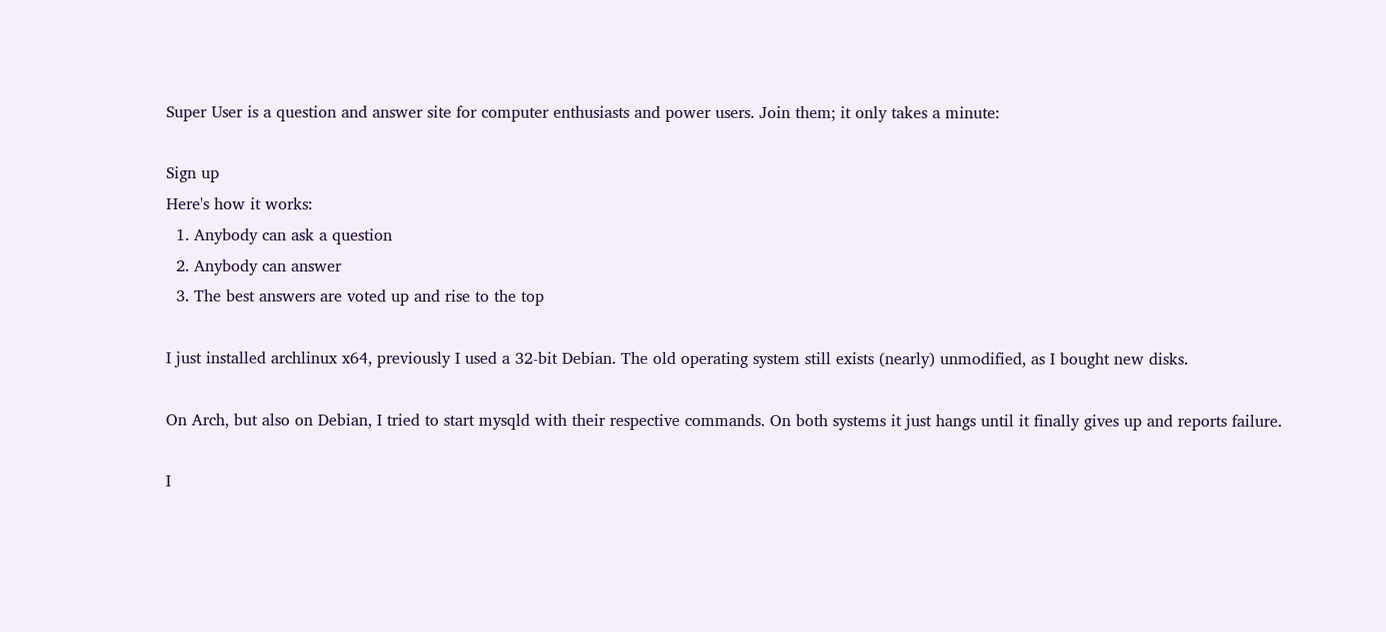Super User is a question and answer site for computer enthusiasts and power users. Join them; it only takes a minute:

Sign up
Here's how it works:
  1. Anybody can ask a question
  2. Anybody can answer
  3. The best answers are voted up and rise to the top

I just installed archlinux x64, previously I used a 32-bit Debian. The old operating system still exists (nearly) unmodified, as I bought new disks.

On Arch, but also on Debian, I tried to start mysqld with their respective commands. On both systems it just hangs until it finally gives up and reports failure.

I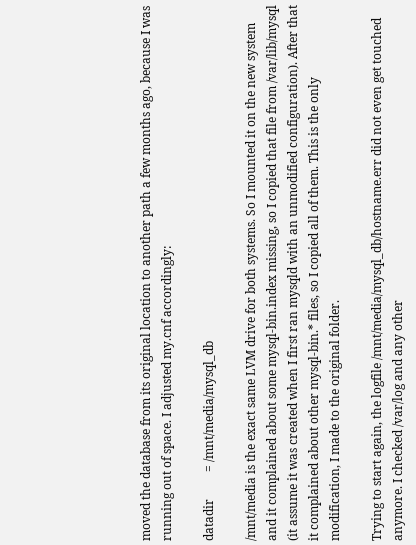moved the database from its original location to another path a few months ago, because I was running out of space. I adjusted my.cnf accordingly:

datadir         = /mnt/media/mysql_db

/mnt/media is the exact same LVM drive for both systems. So I mounted it on the new system and it complained about some mysql-bin.index missing, so I copied that file from /var/lib/mysql (it assume it was created when I first ran mysqld with an unmodified configuration). After that it complained about other mysql-bin.* files, so I copied all of them. This is the only modification, I made to the original folder.

Trying to start again, the logfile /mnt/media/mysql_db/hostname.err did not even get touched anymore. I checked /var/log and any other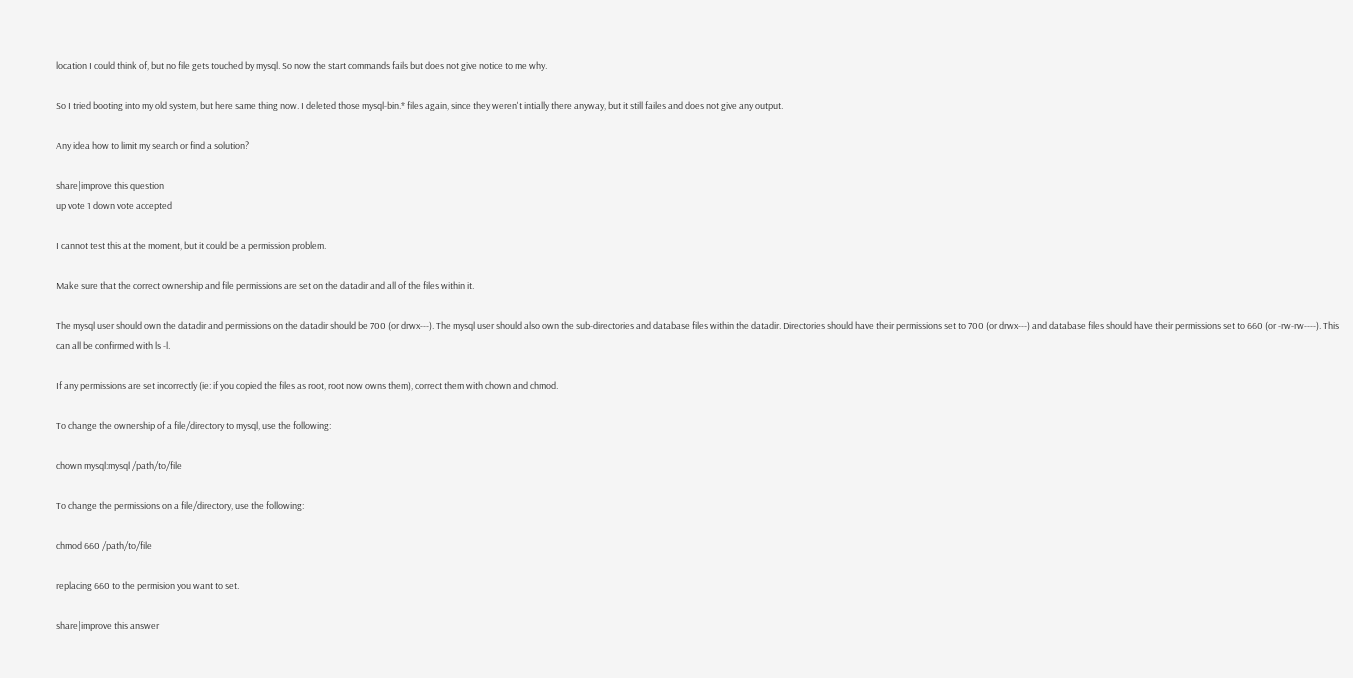location I could think of, but no file gets touched by mysql. So now the start commands fails but does not give notice to me why.

So I tried booting into my old system, but here same thing now. I deleted those mysql-bin.* files again, since they weren't intially there anyway, but it still failes and does not give any output.

Any idea how to limit my search or find a solution?

share|improve this question
up vote 1 down vote accepted

I cannot test this at the moment, but it could be a permission problem.

Make sure that the correct ownership and file permissions are set on the datadir and all of the files within it.

The mysql user should own the datadir and permissions on the datadir should be 700 (or drwx---). The mysql user should also own the sub-directories and database files within the datadir. Directories should have their permissions set to 700 (or drwx---) and database files should have their permissions set to 660 (or -rw-rw----). This can all be confirmed with ls -l.

If any permissions are set incorrectly (ie: if you copied the files as root, root now owns them), correct them with chown and chmod.

To change the ownership of a file/directory to mysql, use the following:

chown mysql:mysql /path/to/file

To change the permissions on a file/directory, use the following:

chmod 660 /path/to/file

replacing 660 to the permision you want to set.

share|improve this answer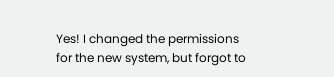Yes! I changed the permissions for the new system, but forgot to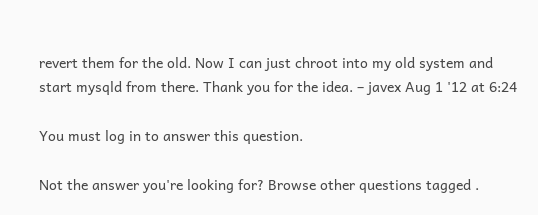revert them for the old. Now I can just chroot into my old system and start mysqld from there. Thank you for the idea. – javex Aug 1 '12 at 6:24

You must log in to answer this question.

Not the answer you're looking for? Browse other questions tagged .